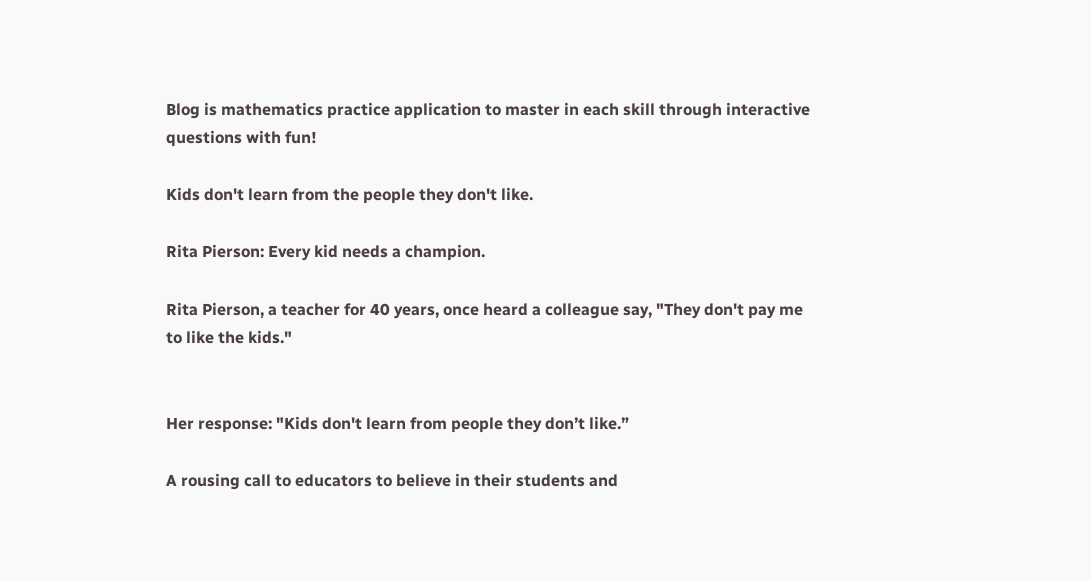Blog is mathematics practice application to master in each skill through interactive questions with fun!

Kids don't learn from the people they don't like.

Rita Pierson: Every kid needs a champion.

Rita Pierson, a teacher for 40 years, once heard a colleague say, "They don't pay me to like the kids."


Her response: "Kids don't learn from people they don’t like.”

A rousing call to educators to believe in their students and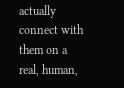actually connect with them on a real, human,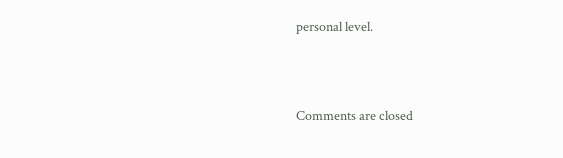personal level.



Comments are closed